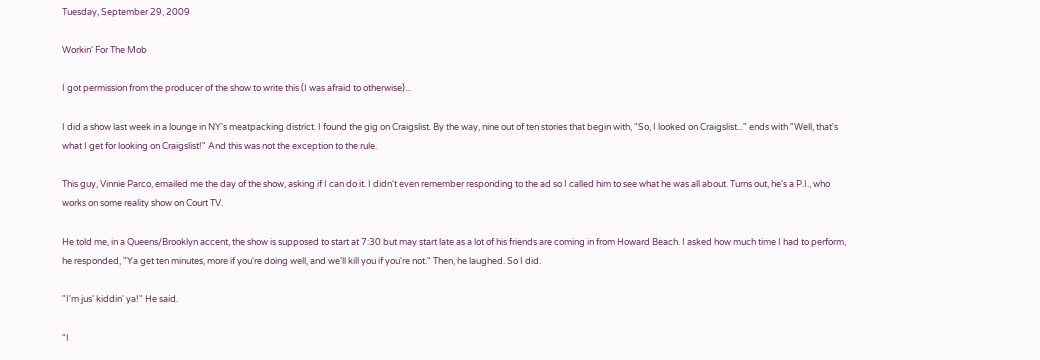Tuesday, September 29, 2009

Workin' For The Mob

I got permission from the producer of the show to write this (I was afraid to otherwise)...

I did a show last week in a lounge in NY's meatpacking district. I found the gig on Craigslist. By the way, nine out of ten stories that begin with, "So, I looked on Craigslist..." ends with "Well, that's what I get for looking on Craigslist!" And this was not the exception to the rule.

This guy, Vinnie Parco, emailed me the day of the show, asking if I can do it. I didn't even remember responding to the ad so I called him to see what he was all about. Turns out, he's a P.I., who works on some reality show on Court TV.

He told me, in a Queens/Brooklyn accent, the show is supposed to start at 7:30 but may start late as a lot of his friends are coming in from Howard Beach. I asked how much time I had to perform, he responded, "Ya get ten minutes, more if you're doing well, and we'll kill you if you're not." Then, he laughed. So I did.

"I'm jus' kiddin' ya!" He said.

"I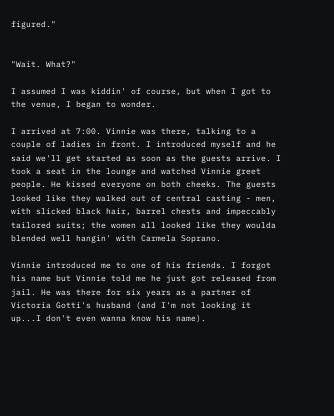figured."


"Wait. What?"

I assumed I was kiddin' of course, but when I got to the venue, I began to wonder.

I arrived at 7:00. Vinnie was there, talking to a couple of ladies in front. I introduced myself and he said we'll get started as soon as the guests arrive. I took a seat in the lounge and watched Vinnie greet people. He kissed everyone on both cheeks. The guests looked like they walked out of central casting - men, with slicked black hair, barrel chests and impeccably tailored suits; the women all looked like they woulda blended well hangin' with Carmela Soprano.

Vinnie introduced me to one of his friends. I forgot his name but Vinnie told me he just got released from jail. He was there for six years as a partner of Victoria Gotti's husband (and I'm not looking it up...I don't even wanna know his name).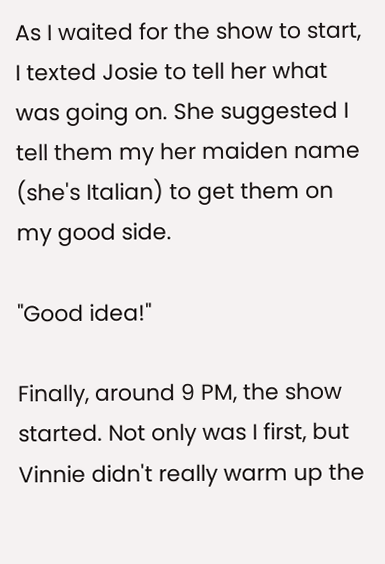As I waited for the show to start, I texted Josie to tell her what was going on. She suggested I tell them my her maiden name (she's Italian) to get them on my good side.

"Good idea!"

Finally, around 9 PM, the show started. Not only was I first, but Vinnie didn't really warm up the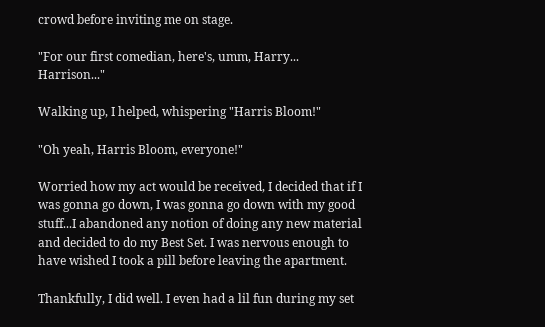crowd before inviting me on stage.

"For our first comedian, here's, umm, Harry... Harrison..."

Walking up, I helped, whispering "Harris Bloom!"

"Oh yeah, Harris Bloom, everyone!"

Worried how my act would be received, I decided that if I was gonna go down, I was gonna go down with my good stuff...I abandoned any notion of doing any new material and decided to do my Best Set. I was nervous enough to have wished I took a pill before leaving the apartment.

Thankfully, I did well. I even had a lil fun during my set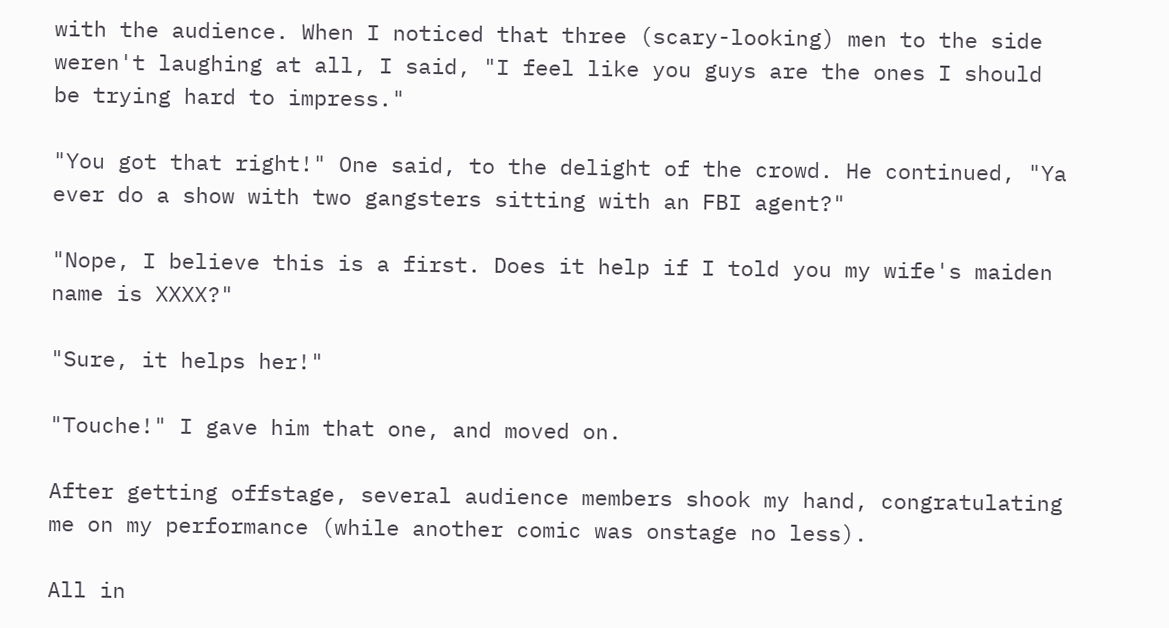with the audience. When I noticed that three (scary-looking) men to the side weren't laughing at all, I said, "I feel like you guys are the ones I should be trying hard to impress."

"You got that right!" One said, to the delight of the crowd. He continued, "Ya ever do a show with two gangsters sitting with an FBI agent?"

"Nope, I believe this is a first. Does it help if I told you my wife's maiden name is XXXX?"

"Sure, it helps her!"

"Touche!" I gave him that one, and moved on.

After getting offstage, several audience members shook my hand, congratulating me on my performance (while another comic was onstage no less).

All in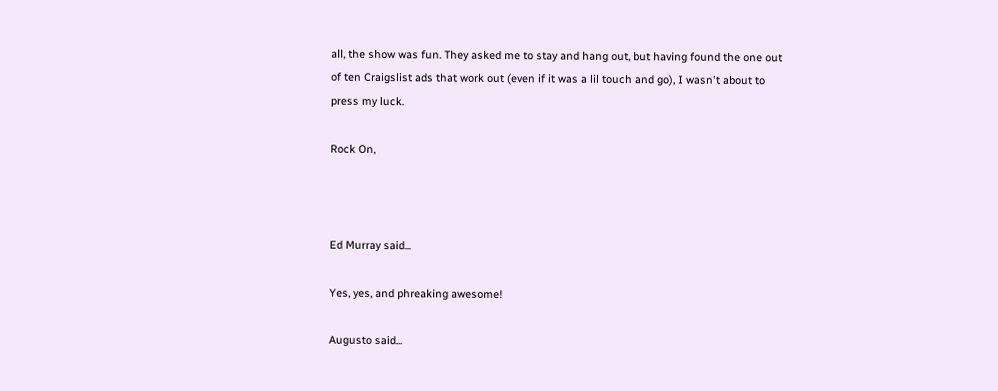all, the show was fun. They asked me to stay and hang out, but having found the one out of ten Craigslist ads that work out (even if it was a lil touch and go), I wasn't about to press my luck.

Rock On,



Ed Murray said...

Yes, yes, and phreaking awesome!

Augusto said...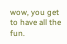wow, you get to have all the fun.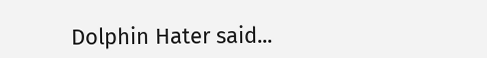Dolphin Hater said...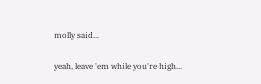molly said...

yeah, leave 'em while you're high...